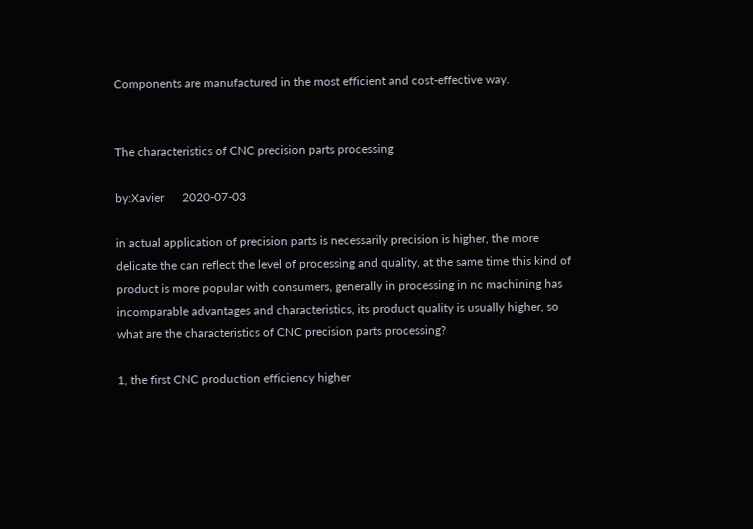Components are manufactured in the most efficient and cost-effective way.


The characteristics of CNC precision parts processing

by:Xavier      2020-07-03

in actual application of precision parts is necessarily precision is higher, the more delicate the can reflect the level of processing and quality, at the same time this kind of product is more popular with consumers, generally in processing in nc machining has incomparable advantages and characteristics, its product quality is usually higher, so what are the characteristics of CNC precision parts processing?

1, the first CNC production efficiency higher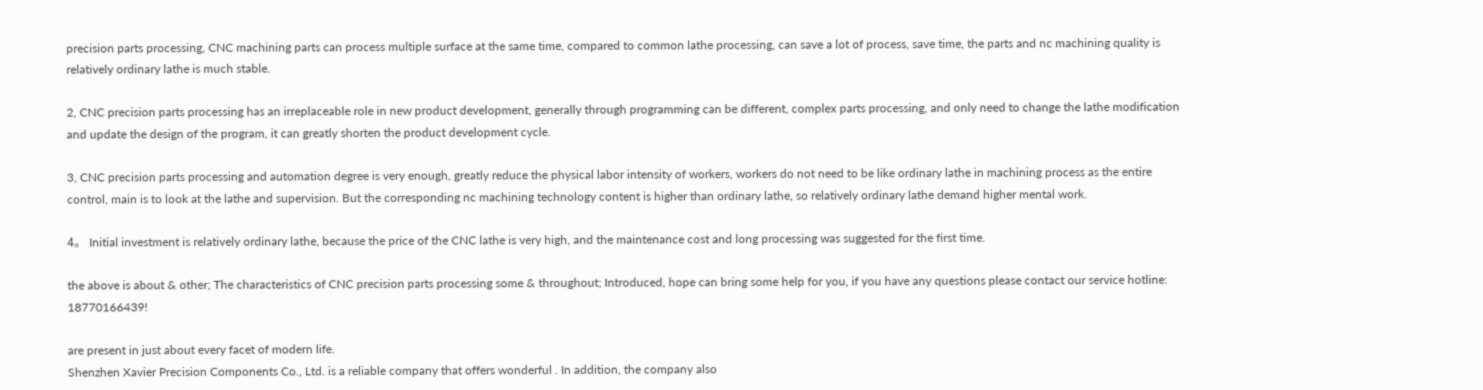precision parts processing, CNC machining parts can process multiple surface at the same time, compared to common lathe processing, can save a lot of process, save time, the parts and nc machining quality is relatively ordinary lathe is much stable.

2, CNC precision parts processing has an irreplaceable role in new product development, generally through programming can be different, complex parts processing, and only need to change the lathe modification and update the design of the program, it can greatly shorten the product development cycle.

3, CNC precision parts processing and automation degree is very enough, greatly reduce the physical labor intensity of workers, workers do not need to be like ordinary lathe in machining process as the entire control, main is to look at the lathe and supervision. But the corresponding nc machining technology content is higher than ordinary lathe, so relatively ordinary lathe demand higher mental work.

4。 Initial investment is relatively ordinary lathe, because the price of the CNC lathe is very high, and the maintenance cost and long processing was suggested for the first time.

the above is about & other; The characteristics of CNC precision parts processing some & throughout; Introduced, hope can bring some help for you, if you have any questions please contact our service hotline: 18770166439!

are present in just about every facet of modern life.
Shenzhen Xavier Precision Components Co., Ltd. is a reliable company that offers wonderful . In addition, the company also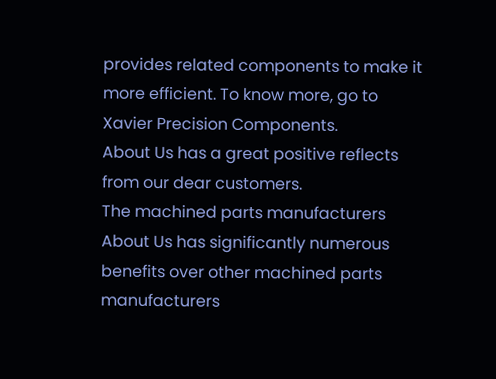provides related components to make it more efficient. To know more, go to Xavier Precision Components.
About Us has a great positive reflects from our dear customers.
The machined parts manufacturers About Us has significantly numerous benefits over other machined parts manufacturers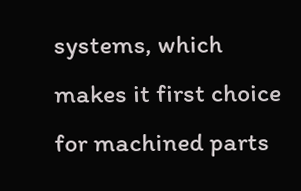systems, which makes it first choice for machined parts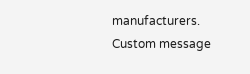manufacturers.
Custom message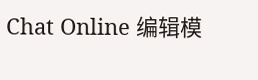Chat Online 编辑模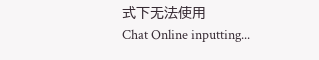式下无法使用
Chat Online inputting...